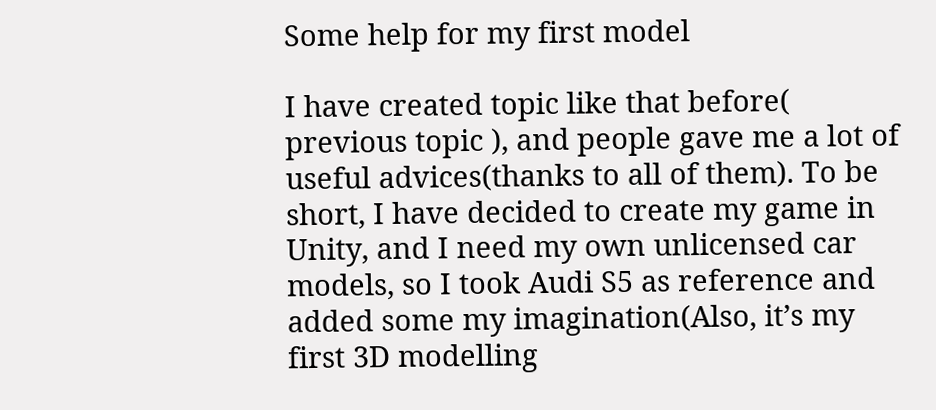Some help for my first model

I have created topic like that before( previous topic ), and people gave me a lot of useful advices(thanks to all of them). To be short, I have decided to create my game in Unity, and I need my own unlicensed car models, so I took Audi S5 as reference and added some my imagination(Also, it’s my first 3D modelling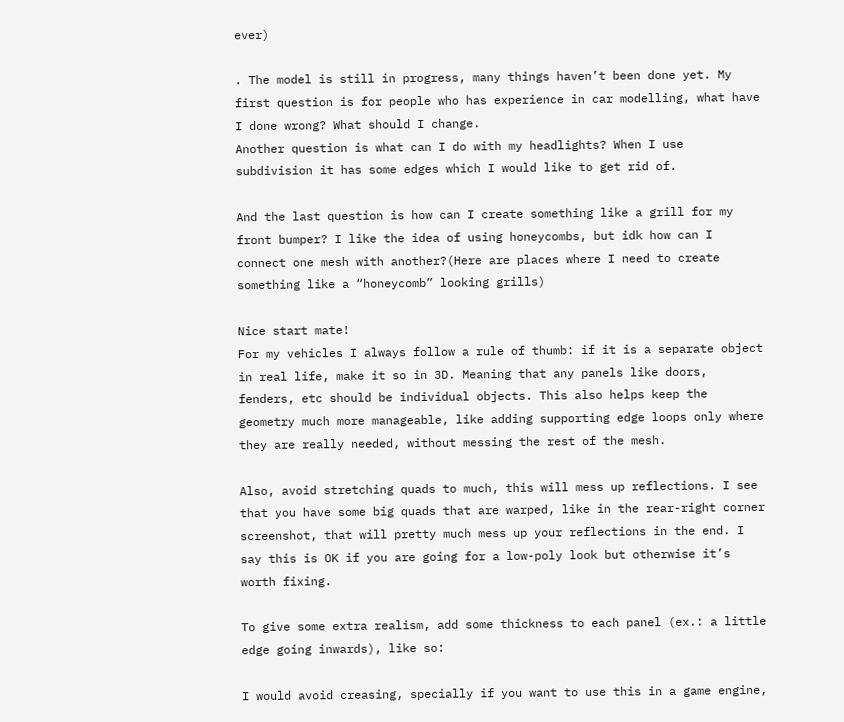ever)

. The model is still in progress, many things haven’t been done yet. My first question is for people who has experience in car modelling, what have I done wrong? What should I change.
Another question is what can I do with my headlights? When I use subdivision it has some edges which I would like to get rid of.

And the last question is how can I create something like a grill for my front bumper? I like the idea of using honeycombs, but idk how can I connect one mesh with another?(Here are places where I need to create something like a “honeycomb” looking grills)

Nice start mate!
For my vehicles I always follow a rule of thumb: if it is a separate object in real life, make it so in 3D. Meaning that any panels like doors, fenders, etc should be individual objects. This also helps keep the geometry much more manageable, like adding supporting edge loops only where they are really needed, without messing the rest of the mesh.

Also, avoid stretching quads to much, this will mess up reflections. I see that you have some big quads that are warped, like in the rear-right corner screenshot, that will pretty much mess up your reflections in the end. I say this is OK if you are going for a low-poly look but otherwise it’s worth fixing.

To give some extra realism, add some thickness to each panel (ex.: a little edge going inwards), like so:

I would avoid creasing, specially if you want to use this in a game engine,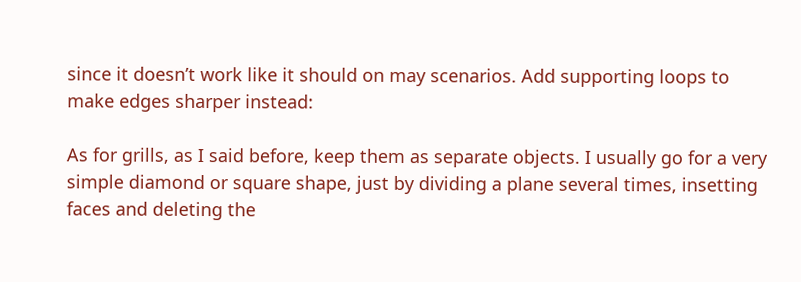since it doesn’t work like it should on may scenarios. Add supporting loops to make edges sharper instead:

As for grills, as I said before, keep them as separate objects. I usually go for a very simple diamond or square shape, just by dividing a plane several times, insetting faces and deleting the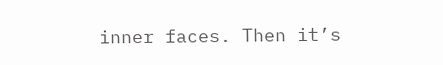inner faces. Then it’s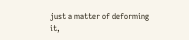just a matter of deforming it,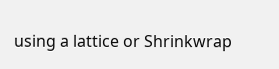using a lattice or Shrinkwrap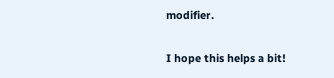modifier.

I hope this helps a bit!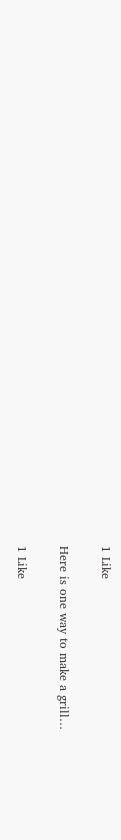1 Like

Here is one way to make a grill…

1 Like